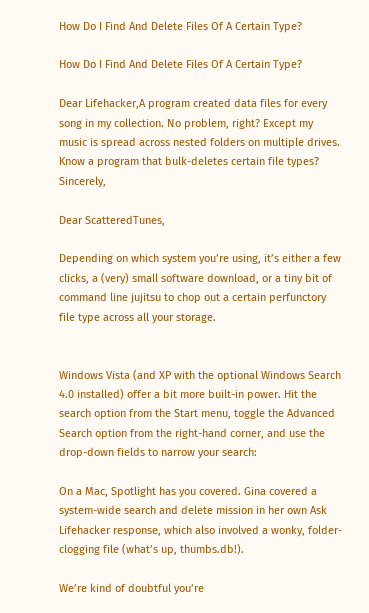How Do I Find And Delete Files Of A Certain Type?

How Do I Find And Delete Files Of A Certain Type?

Dear Lifehacker,A program created data files for every song in my collection. No problem, right? Except my music is spread across nested folders on multiple drives. Know a program that bulk-deletes certain file types? Sincerely,

Dear ScatteredTunes,

Depending on which system you’re using, it’s either a few clicks, a (very) small software download, or a tiny bit of command line jujitsu to chop out a certain perfunctory file type across all your storage.


Windows Vista (and XP with the optional Windows Search 4.0 installed) offer a bit more built-in power. Hit the search option from the Start menu, toggle the Advanced Search option from the right-hand corner, and use the drop-down fields to narrow your search:

On a Mac, Spotlight has you covered. Gina covered a system-wide search and delete mission in her own Ask Lifehacker response, which also involved a wonky, folder-clogging file (what’s up, thumbs.db!).

We’re kind of doubtful you’re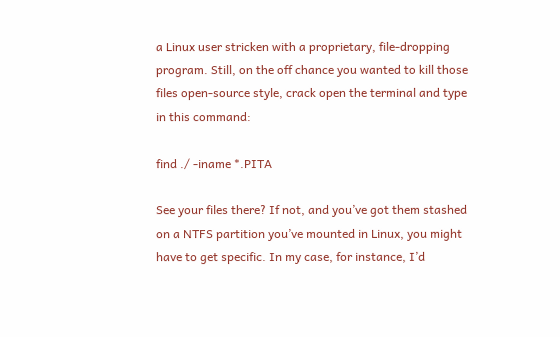a Linux user stricken with a proprietary, file-dropping program. Still, on the off chance you wanted to kill those files open-source style, crack open the terminal and type in this command:

find ./ -iname *.PITA

See your files there? If not, and you’ve got them stashed on a NTFS partition you’ve mounted in Linux, you might have to get specific. In my case, for instance, I’d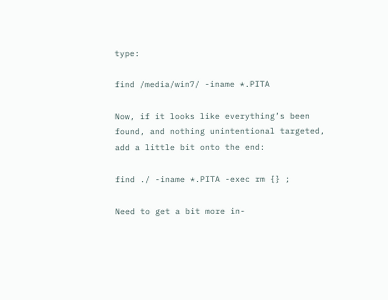type:

find /media/win7/ -iname *.PITA

Now, if it looks like everything’s been found, and nothing unintentional targeted, add a little bit onto the end:

find ./ -iname *.PITA -exec rm {} ;

Need to get a bit more in-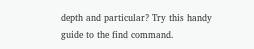depth and particular? Try this handy guide to the find command.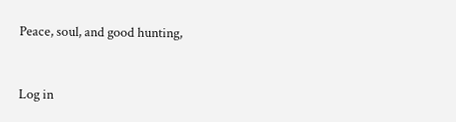Peace, soul, and good hunting,


Log in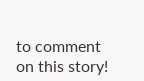to comment on this story!